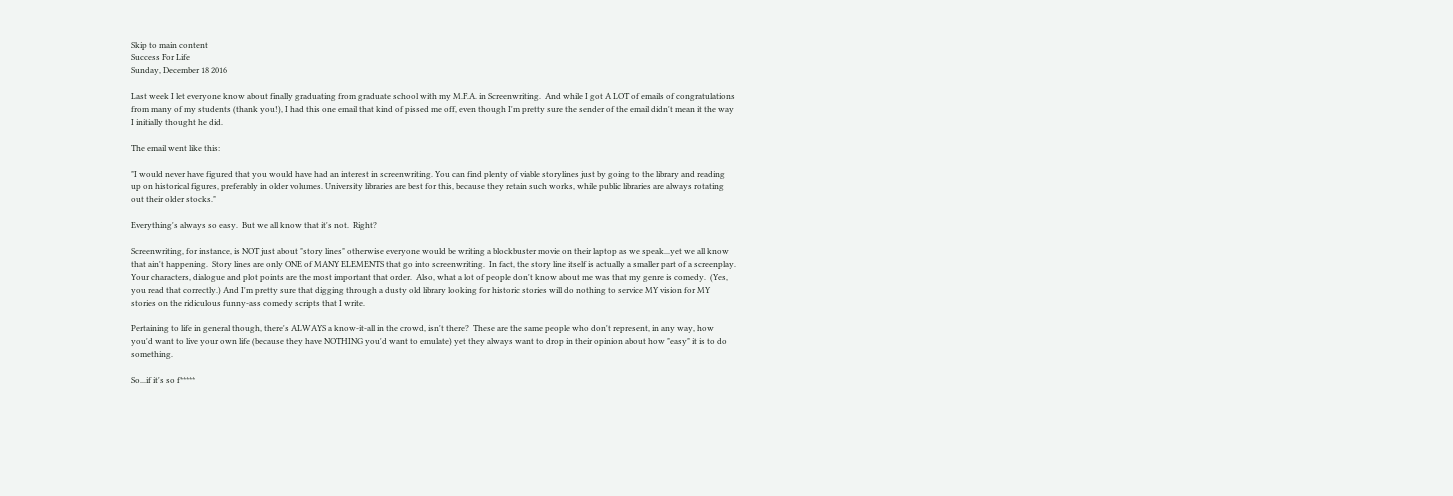Skip to main content
Success For Life
Sunday, December 18 2016

Last week I let everyone know about finally graduating from graduate school with my M.F.A. in Screenwriting.  And while I got A LOT of emails of congratulations from many of my students (thank you!), I had this one email that kind of pissed me off, even though I'm pretty sure the sender of the email didn't mean it the way I initially thought he did.

The email went like this:

"I would never have figured that you would have had an interest in screenwriting. You can find plenty of viable storylines just by going to the library and reading up on historical figures, preferably in older volumes. University libraries are best for this, because they retain such works, while public libraries are always rotating out their older stocks."

Everything's always so easy.  But we all know that it's not.  Right?

Screenwriting, for instance, is NOT just about "story lines" otherwise everyone would be writing a blockbuster movie on their laptop as we speak...yet we all know that ain't happening.  Story lines are only ONE of MANY ELEMENTS that go into screenwriting.  In fact, the story line itself is actually a smaller part of a screenplay.  Your characters, dialogue and plot points are the most important that order.  Also, what a lot of people don't know about me was that my genre is comedy.  (Yes, you read that correctly.) And I'm pretty sure that digging through a dusty old library looking for historic stories will do nothing to service MY vision for MY stories on the ridiculous funny-ass comedy scripts that I write.

Pertaining to life in general though, there's ALWAYS a know-it-all in the crowd, isn't there?  These are the same people who don't represent, in any way, how you'd want to live your own life (because they have NOTHING you'd want to emulate) yet they always want to drop in their opinion about how "easy" it is to do something.

So...if it's so f*****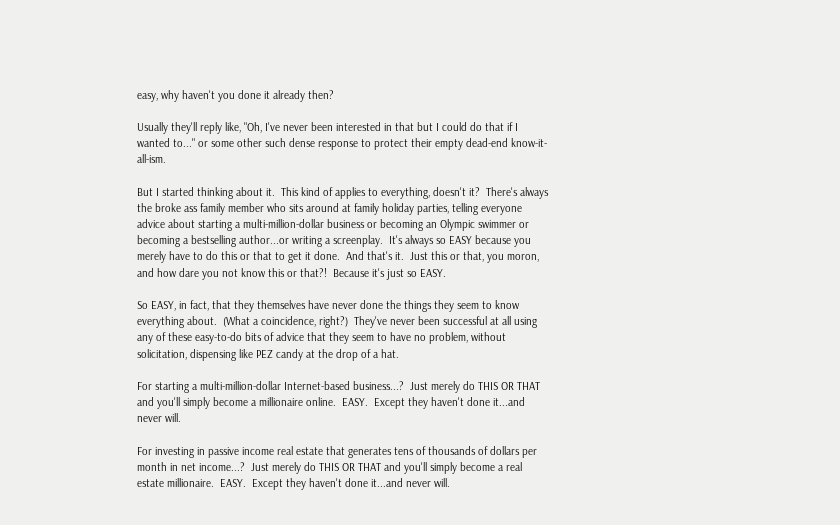easy, why haven't you done it already then?

Usually they'll reply like, "Oh, I've never been interested in that but I could do that if I wanted to..." or some other such dense response to protect their empty dead-end know-it-all-ism.

But I started thinking about it.  This kind of applies to everything, doesn't it?  There's always the broke ass family member who sits around at family holiday parties, telling everyone advice about starting a multi-million-dollar business or becoming an Olympic swimmer or becoming a bestselling author...or writing a screenplay.  It's always so EASY because you merely have to do this or that to get it done.  And that's it.  Just this or that, you moron, and how dare you not know this or that?!  Because it's just so EASY.

So EASY, in fact, that they themselves have never done the things they seem to know everything about.  (What a coincidence, right?)  They've never been successful at all using any of these easy-to-do bits of advice that they seem to have no problem, without solicitation, dispensing like PEZ candy at the drop of a hat.

For starting a multi-million-dollar Internet-based business...?  Just merely do THIS OR THAT and you'll simply become a millionaire online.  EASY.  Except they haven't done it...and never will.

For investing in passive income real estate that generates tens of thousands of dollars per month in net income...?  Just merely do THIS OR THAT and you'll simply become a real estate millionaire.  EASY.  Except they haven't done it...and never will.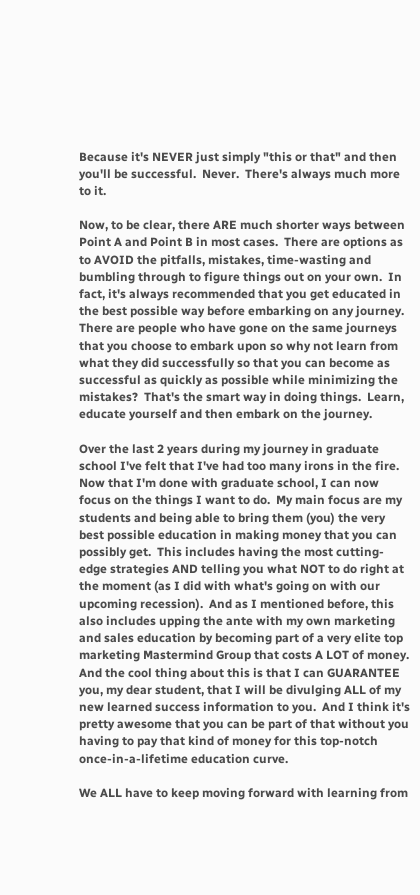Because it's NEVER just simply "this or that" and then you'll be successful.  Never.  There's always much more to it.

Now, to be clear, there ARE much shorter ways between Point A and Point B in most cases.  There are options as to AVOID the pitfalls, mistakes, time-wasting and bumbling through to figure things out on your own.  In fact, it's always recommended that you get educated in the best possible way before embarking on any journey.  There are people who have gone on the same journeys that you choose to embark upon so why not learn from what they did successfully so that you can become as successful as quickly as possible while minimizing the mistakes?  That's the smart way in doing things.  Learn, educate yourself and then embark on the journey.

Over the last 2 years during my journey in graduate school I've felt that I've had too many irons in the fire.  Now that I'm done with graduate school, I can now focus on the things I want to do.  My main focus are my students and being able to bring them (you) the very best possible education in making money that you can possibly get.  This includes having the most cutting-edge strategies AND telling you what NOT to do right at the moment (as I did with what's going on with our upcoming recession).  And as I mentioned before, this also includes upping the ante with my own marketing and sales education by becoming part of a very elite top marketing Mastermind Group that costs A LOT of money.  And the cool thing about this is that I can GUARANTEE you, my dear student, that I will be divulging ALL of my new learned success information to you.  And I think it's pretty awesome that you can be part of that without you having to pay that kind of money for this top-notch once-in-a-lifetime education curve.

We ALL have to keep moving forward with learning from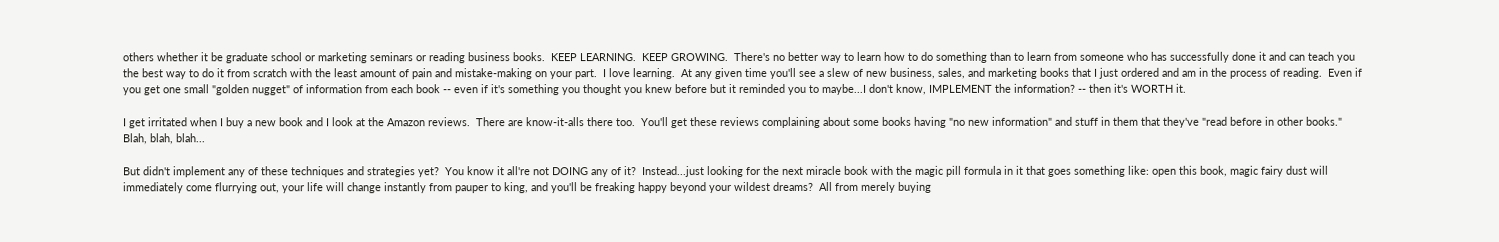others whether it be graduate school or marketing seminars or reading business books.  KEEP LEARNING.  KEEP GROWING.  There's no better way to learn how to do something than to learn from someone who has successfully done it and can teach you the best way to do it from scratch with the least amount of pain and mistake-making on your part.  I love learning.  At any given time you'll see a slew of new business, sales, and marketing books that I just ordered and am in the process of reading.  Even if you get one small "golden nugget" of information from each book -- even if it's something you thought you knew before but it reminded you to maybe...I don't know, IMPLEMENT the information? -- then it's WORTH it.

I get irritated when I buy a new book and I look at the Amazon reviews.  There are know-it-alls there too.  You'll get these reviews complaining about some books having "no new information" and stuff in them that they've "read before in other books."  Blah, blah, blah...

But didn't implement any of these techniques and strategies yet?  You know it all're not DOING any of it?  Instead...just looking for the next miracle book with the magic pill formula in it that goes something like: open this book, magic fairy dust will immediately come flurrying out, your life will change instantly from pauper to king, and you'll be freaking happy beyond your wildest dreams?  All from merely buying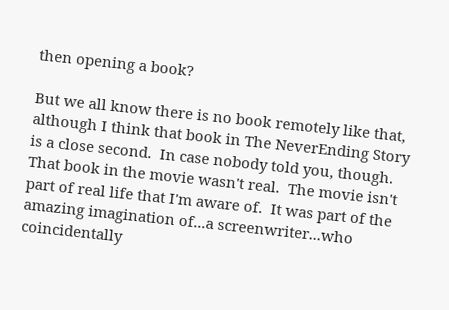then opening a book?

But we all know there is no book remotely like that, although I think that book in The NeverEnding Story is a close second.  In case nobody told you, though.  That book in the movie wasn't real.  The movie isn't part of real life that I'm aware of.  It was part of the amazing imagination of...a screenwriter...who coincidentally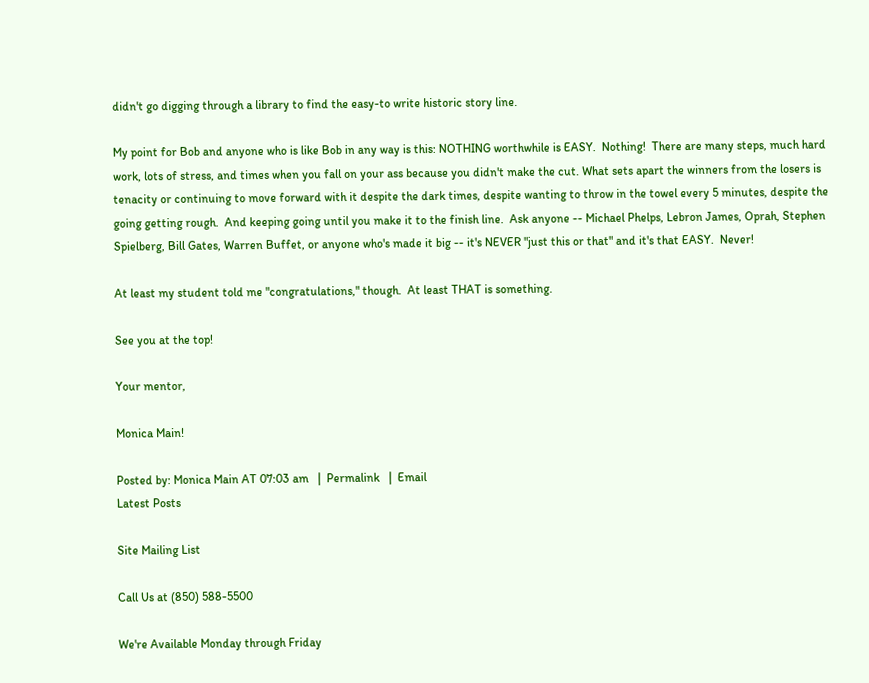didn't go digging through a library to find the easy-to write historic story line.

My point for Bob and anyone who is like Bob in any way is this: NOTHING worthwhile is EASY.  Nothing!  There are many steps, much hard work, lots of stress, and times when you fall on your ass because you didn't make the cut. What sets apart the winners from the losers is tenacity or continuing to move forward with it despite the dark times, despite wanting to throw in the towel every 5 minutes, despite the going getting rough.  And keeping going until you make it to the finish line.  Ask anyone -- Michael Phelps, Lebron James, Oprah, Stephen Spielberg, Bill Gates, Warren Buffet, or anyone who's made it big -- it's NEVER "just this or that" and it's that EASY.  Never!

At least my student told me "congratulations," though.  At least THAT is something.

See you at the top!

Your mentor,

Monica Main!

Posted by: Monica Main AT 07:03 am   |  Permalink   |  Email
Latest Posts

Site Mailing List

Call Us at (850) 588-5500

We're Available Monday through Friday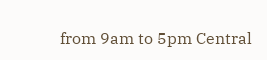from 9am to 5pm Central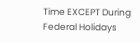Time EXCEPT During Federal Holidays